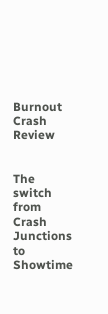Burnout Crash Review


The switch from Crash Junctions to Showtime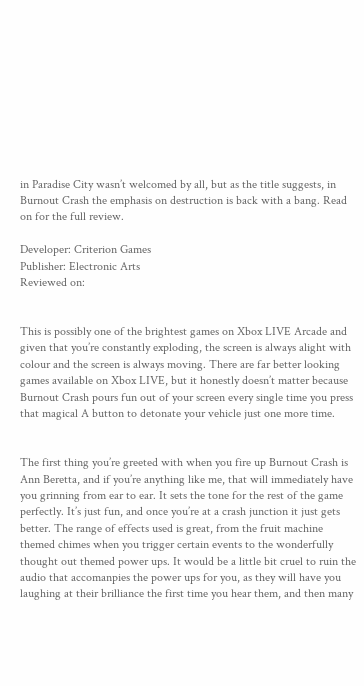in Paradise City wasn’t welcomed by all, but as the title suggests, in Burnout Crash the emphasis on destruction is back with a bang. Read on for the full review.

Developer: Criterion Games
Publisher: Electronic Arts
Reviewed on:


This is possibly one of the brightest games on Xbox LIVE Arcade and given that you’re constantly exploding, the screen is always alight with colour and the screen is always moving. There are far better looking games available on Xbox LIVE, but it honestly doesn’t matter because Burnout Crash pours fun out of your screen every single time you press that magical A button to detonate your vehicle just one more time.


The first thing you’re greeted with when you fire up Burnout Crash is Ann Beretta, and if you’re anything like me, that will immediately have you grinning from ear to ear. It sets the tone for the rest of the game perfectly. It’s just fun, and once you’re at a crash junction it just gets better. The range of effects used is great, from the fruit machine themed chimes when you trigger certain events to the wonderfully thought out themed power ups. It would be a little bit cruel to ruin the audio that accomanpies the power ups for you, as they will have you laughing at their brilliance the first time you hear them, and then many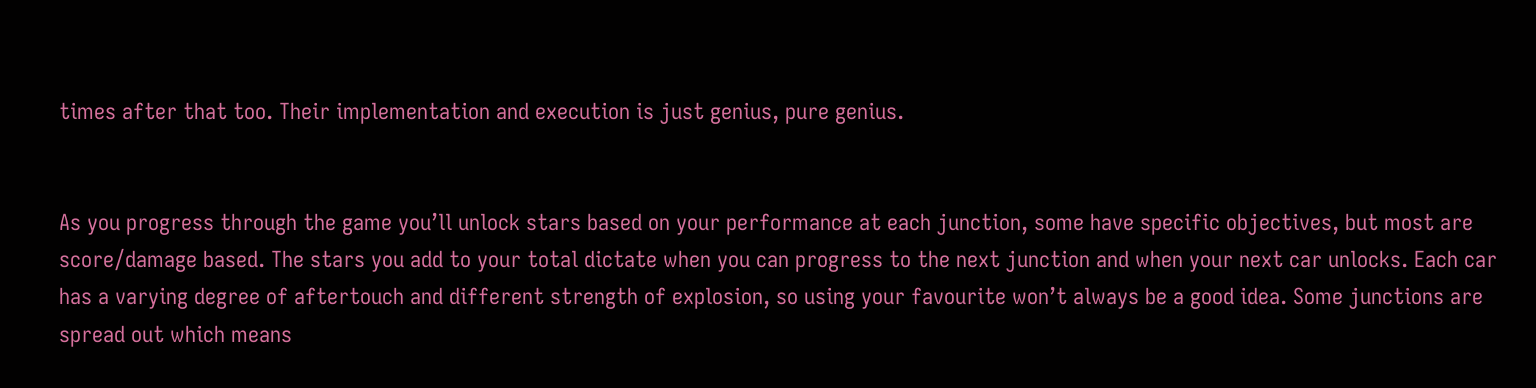times after that too. Their implementation and execution is just genius, pure genius.


As you progress through the game you’ll unlock stars based on your performance at each junction, some have specific objectives, but most are score/damage based. The stars you add to your total dictate when you can progress to the next junction and when your next car unlocks. Each car has a varying degree of aftertouch and different strength of explosion, so using your favourite won’t always be a good idea. Some junctions are spread out which means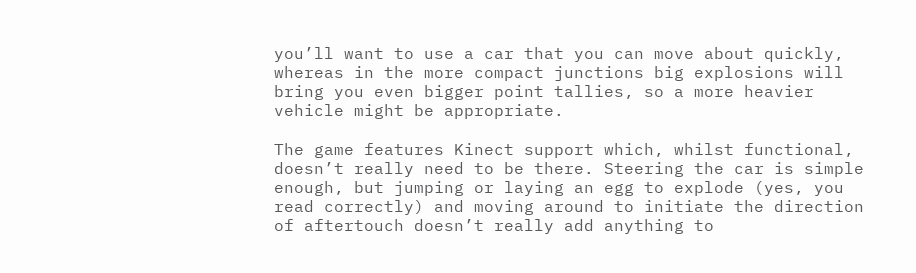you’ll want to use a car that you can move about quickly, whereas in the more compact junctions big explosions will bring you even bigger point tallies, so a more heavier vehicle might be appropriate.

The game features Kinect support which, whilst functional, doesn’t really need to be there. Steering the car is simple enough, but jumping or laying an egg to explode (yes, you read correctly) and moving around to initiate the direction of aftertouch doesn’t really add anything to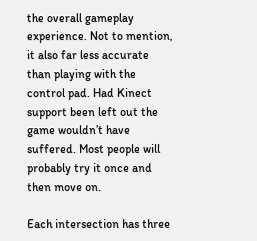the overall gameplay experience. Not to mention, it also far less accurate than playing with the control pad. Had Kinect support been left out the game wouldn’t have suffered. Most people will probably try it once and then move on.

Each intersection has three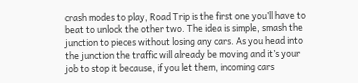crash modes to play, Road Trip is the first one you’ll have to beat to unlock the other two. The idea is simple, smash the junction to pieces without losing any cars. As you head into the junction the traffic will already be moving and it’s your job to stop it because, if you let them, incoming cars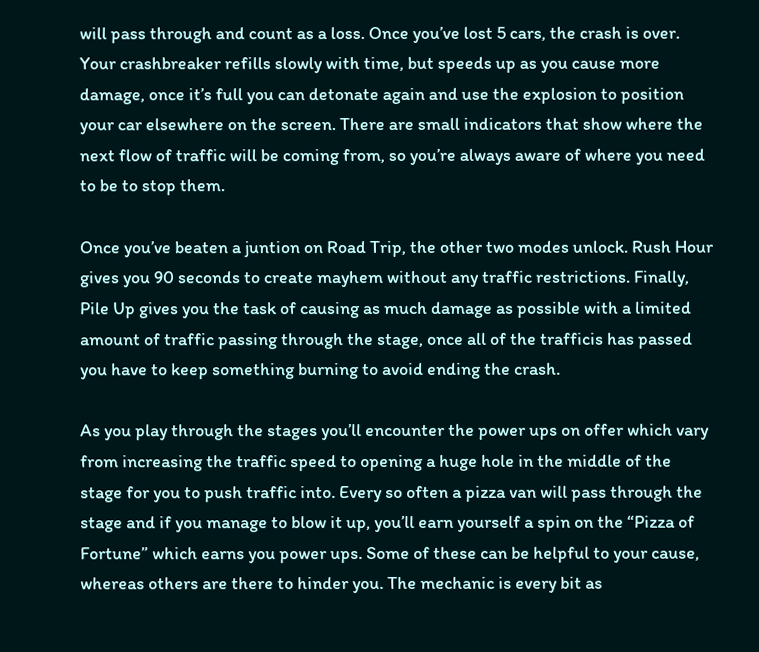will pass through and count as a loss. Once you’ve lost 5 cars, the crash is over. Your crashbreaker refills slowly with time, but speeds up as you cause more damage, once it’s full you can detonate again and use the explosion to position your car elsewhere on the screen. There are small indicators that show where the next flow of traffic will be coming from, so you’re always aware of where you need to be to stop them.

Once you’ve beaten a juntion on Road Trip, the other two modes unlock. Rush Hour gives you 90 seconds to create mayhem without any traffic restrictions. Finally, Pile Up gives you the task of causing as much damage as possible with a limited amount of traffic passing through the stage, once all of the trafficis has passed you have to keep something burning to avoid ending the crash.

As you play through the stages you’ll encounter the power ups on offer which vary from increasing the traffic speed to opening a huge hole in the middle of the stage for you to push traffic into. Every so often a pizza van will pass through the stage and if you manage to blow it up, you’ll earn yourself a spin on the “Pizza of Fortune” which earns you power ups. Some of these can be helpful to your cause, whereas others are there to hinder you. The mechanic is every bit as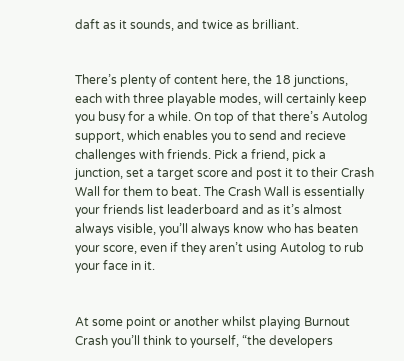daft as it sounds, and twice as brilliant.


There’s plenty of content here, the 18 junctions, each with three playable modes, will certainly keep you busy for a while. On top of that there’s Autolog support, which enables you to send and recieve challenges with friends. Pick a friend, pick a junction, set a target score and post it to their Crash Wall for them to beat. The Crash Wall is essentially your friends list leaderboard and as it’s almost always visible, you’ll always know who has beaten your score, even if they aren’t using Autolog to rub your face in it.


At some point or another whilst playing Burnout Crash you’ll think to yourself, “the developers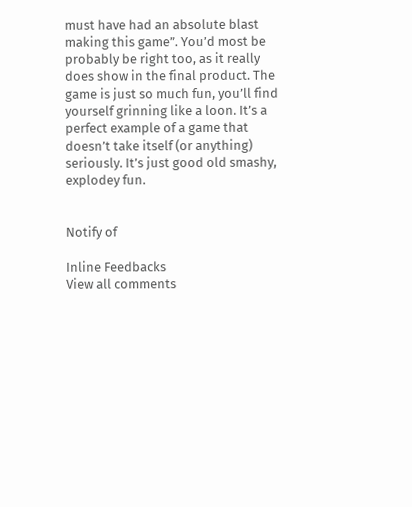must have had an absolute blast making this game”. You’d most be probably be right too, as it really does show in the final product. The game is just so much fun, you’ll find yourself grinning like a loon. It’s a perfect example of a game that doesn’t take itself (or anything) seriously. It’s just good old smashy, explodey fun.


Notify of

Inline Feedbacks
View all comments